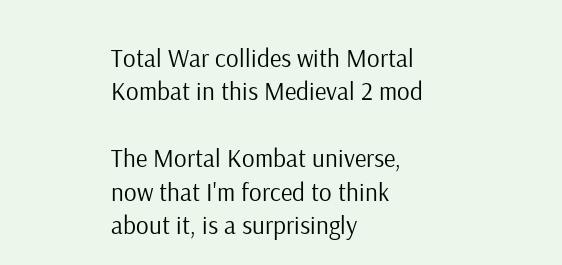Total War collides with Mortal Kombat in this Medieval 2 mod

The Mortal Kombat universe, now that I'm forced to think about it, is a surprisingly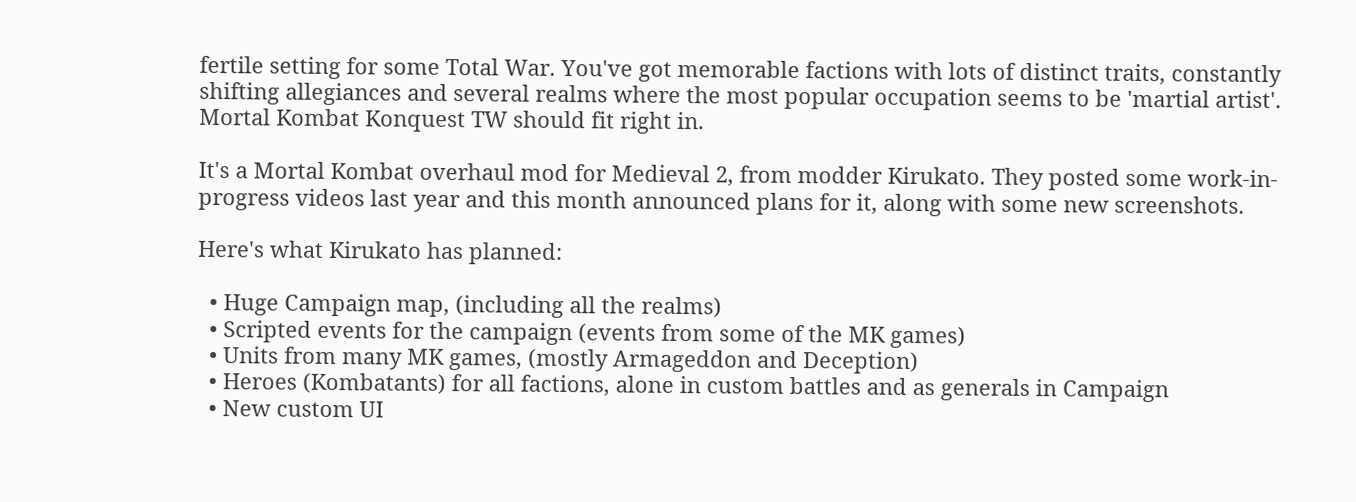fertile setting for some Total War. You've got memorable factions with lots of distinct traits, constantly shifting allegiances and several realms where the most popular occupation seems to be 'martial artist'. Mortal Kombat Konquest TW should fit right in.

It's a Mortal Kombat overhaul mod for Medieval 2, from modder Kirukato. They posted some work-in-progress videos last year and this month announced plans for it, along with some new screenshots.

Here's what Kirukato has planned:

  • Huge Campaign map, (including all the realms)
  • Scripted events for the campaign (events from some of the MK games)
  • Units from many MK games, (mostly Armageddon and Deception)
  • Heroes (Kombatants) for all factions, alone in custom battles and as generals in Campaign
  • New custom UI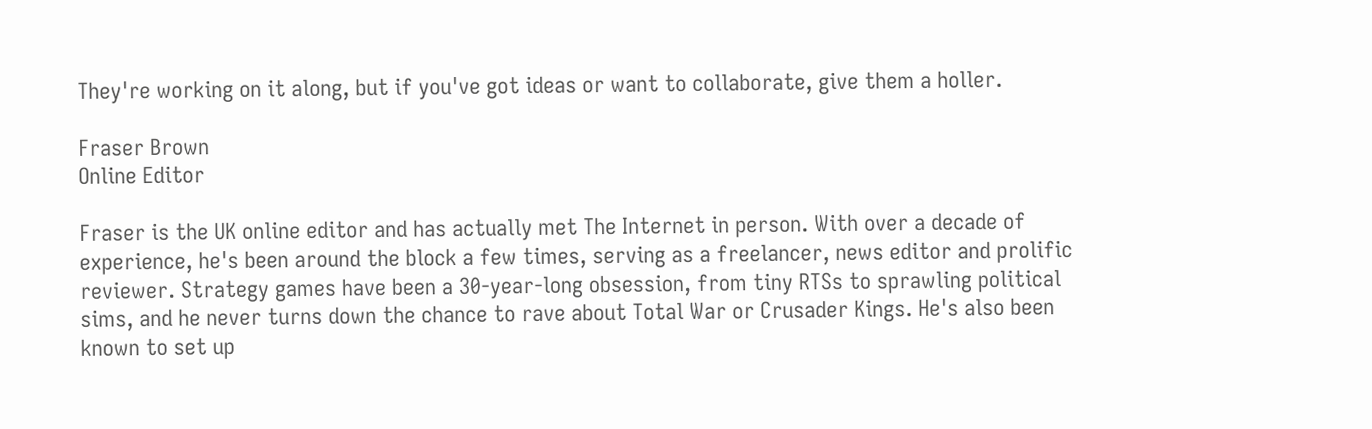They're working on it along, but if you've got ideas or want to collaborate, give them a holler.

Fraser Brown
Online Editor

Fraser is the UK online editor and has actually met The Internet in person. With over a decade of experience, he's been around the block a few times, serving as a freelancer, news editor and prolific reviewer. Strategy games have been a 30-year-long obsession, from tiny RTSs to sprawling political sims, and he never turns down the chance to rave about Total War or Crusader Kings. He's also been known to set up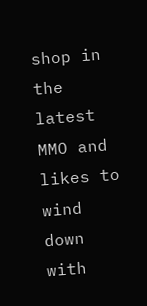shop in the latest MMO and likes to wind down with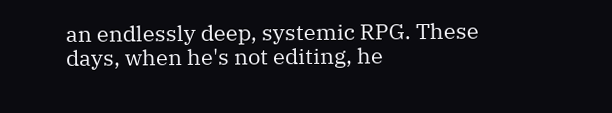an endlessly deep, systemic RPG. These days, when he's not editing, he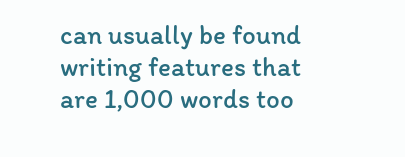can usually be found writing features that are 1,000 words too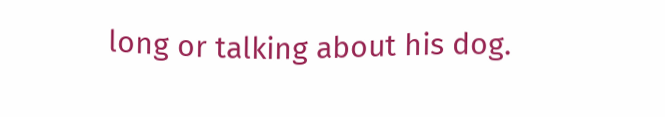long or talking about his dog.